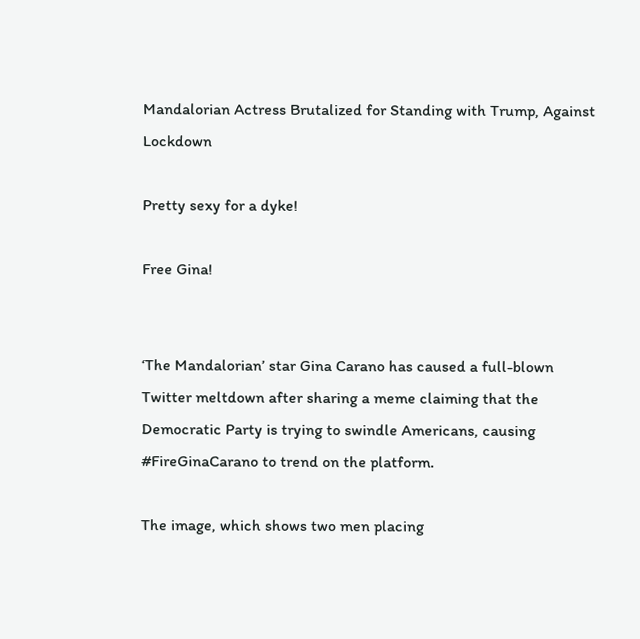Mandalorian Actress Brutalized for Standing with Trump, Against Lockdown

Pretty sexy for a dyke!

Free Gina!


‘The Mandalorian’ star Gina Carano has caused a full-blown Twitter meltdown after sharing a meme claiming that the Democratic Party is trying to swindle Americans, causing #FireGinaCarano to trend on the platform.

The image, which shows two men placing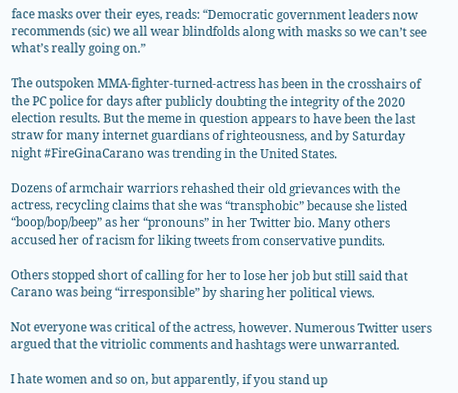face masks over their eyes, reads: “Democratic government leaders now recommends (sic) we all wear blindfolds along with masks so we can’t see what’s really going on.”

The outspoken MMA-fighter-turned-actress has been in the crosshairs of the PC police for days after publicly doubting the integrity of the 2020 election results. But the meme in question appears to have been the last straw for many internet guardians of righteousness, and by Saturday night #FireGinaCarano was trending in the United States.

Dozens of armchair warriors rehashed their old grievances with the actress, recycling claims that she was “transphobic” because she listed “boop/bop/beep” as her “pronouns” in her Twitter bio. Many others accused her of racism for liking tweets from conservative pundits.

Others stopped short of calling for her to lose her job but still said that Carano was being “irresponsible” by sharing her political views.

Not everyone was critical of the actress, however. Numerous Twitter users argued that the vitriolic comments and hashtags were unwarranted.

I hate women and so on, but apparently, if you stand up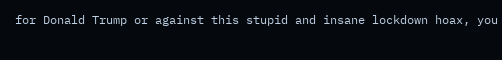for Donald Trump or against this stupid and insane lockdown hoax, you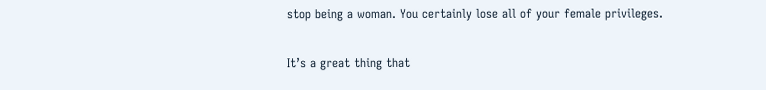stop being a woman. You certainly lose all of your female privileges.

It’s a great thing that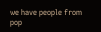we have people from pop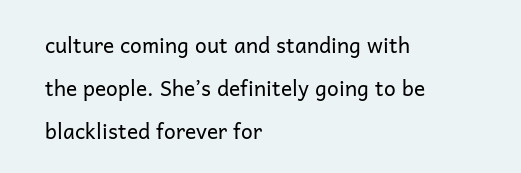culture coming out and standing with the people. She’s definitely going to be blacklisted forever for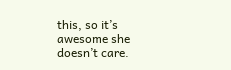this, so it’s awesome she doesn’t care.